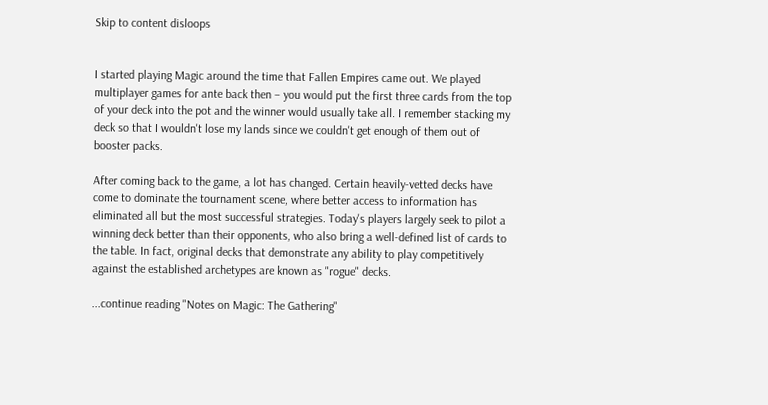Skip to content disloops


I started playing Magic around the time that Fallen Empires came out. We played multiplayer games for ante back then – you would put the first three cards from the top of your deck into the pot and the winner would usually take all. I remember stacking my deck so that I wouldn't lose my lands since we couldn't get enough of them out of booster packs.

After coming back to the game, a lot has changed. Certain heavily-vetted decks have come to dominate the tournament scene, where better access to information has eliminated all but the most successful strategies. Today's players largely seek to pilot a winning deck better than their opponents, who also bring a well-defined list of cards to the table. In fact, original decks that demonstrate any ability to play competitively against the established archetypes are known as "rogue" decks.

...continue reading "Notes on Magic: The Gathering"